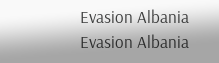Evasion Albania
Evasion Albania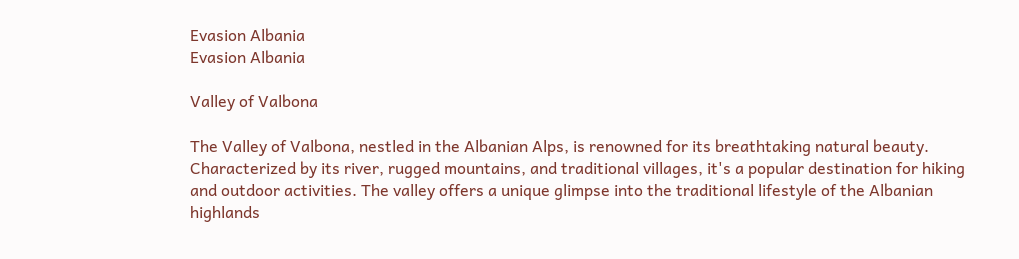Evasion Albania
Evasion Albania

Valley of Valbona

The Valley of Valbona, nestled in the Albanian Alps, is renowned for its breathtaking natural beauty. Characterized by its river, rugged mountains, and traditional villages, it's a popular destination for hiking and outdoor activities. The valley offers a unique glimpse into the traditional lifestyle of the Albanian highlands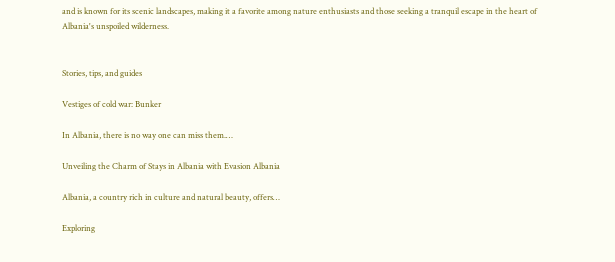and is known for its scenic landscapes, making it a favorite among nature enthusiasts and those seeking a tranquil escape in the heart of Albania's unspoiled wilderness.


Stories, tips, and guides

Vestiges of cold war: Bunker

In Albania, there is no way one can miss them.…

Unveiling the Charm of Stays in Albania with Evasion Albania

Albania, a country rich in culture and natural beauty, offers…

Exploring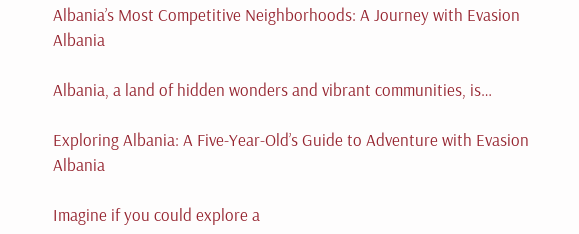Albania’s Most Competitive Neighborhoods: A Journey with Evasion Albania

Albania, a land of hidden wonders and vibrant communities, is…

Exploring Albania: A Five-Year-Old’s Guide to Adventure with Evasion Albania

Imagine if you could explore a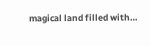magical land filled with…